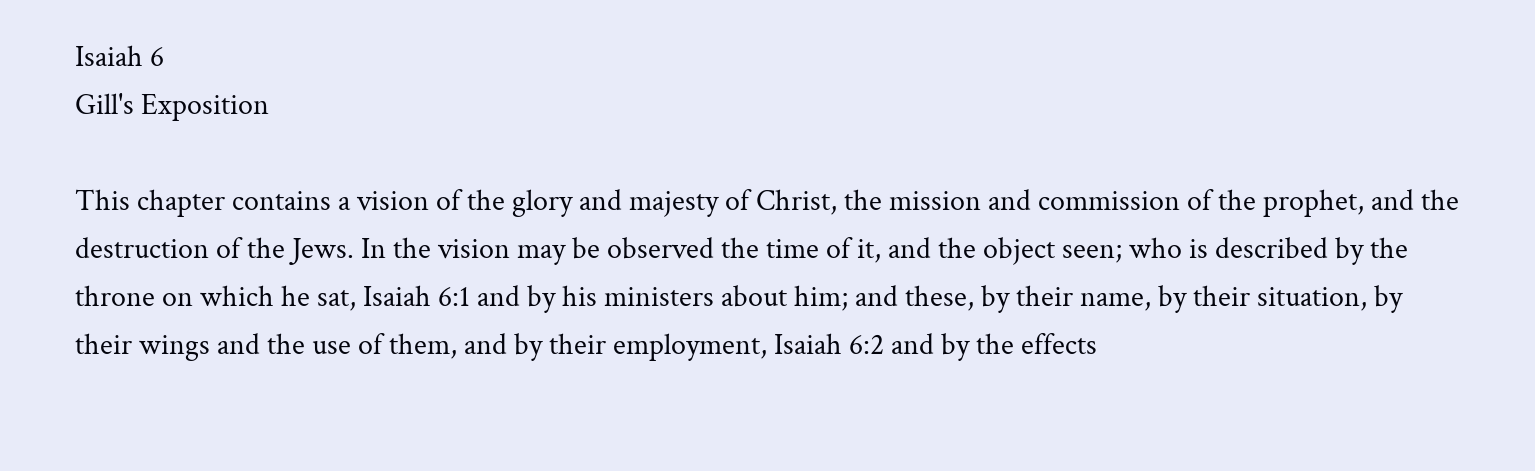Isaiah 6
Gill's Exposition

This chapter contains a vision of the glory and majesty of Christ, the mission and commission of the prophet, and the destruction of the Jews. In the vision may be observed the time of it, and the object seen; who is described by the throne on which he sat, Isaiah 6:1 and by his ministers about him; and these, by their name, by their situation, by their wings and the use of them, and by their employment, Isaiah 6:2 and by the effects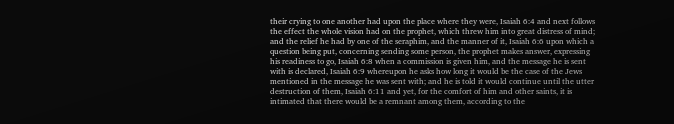their crying to one another had upon the place where they were, Isaiah 6:4 and next follows the effect the whole vision had on the prophet, which threw him into great distress of mind; and the relief he had by one of the seraphim, and the manner of it, Isaiah 6:6 upon which a question being put, concerning sending some person, the prophet makes answer, expressing his readiness to go, Isaiah 6:8 when a commission is given him, and the message he is sent with is declared, Isaiah 6:9 whereupon he asks how long it would be the case of the Jews mentioned in the message he was sent with; and he is told it would continue until the utter destruction of them, Isaiah 6:11 and yet, for the comfort of him and other saints, it is intimated that there would be a remnant among them, according to the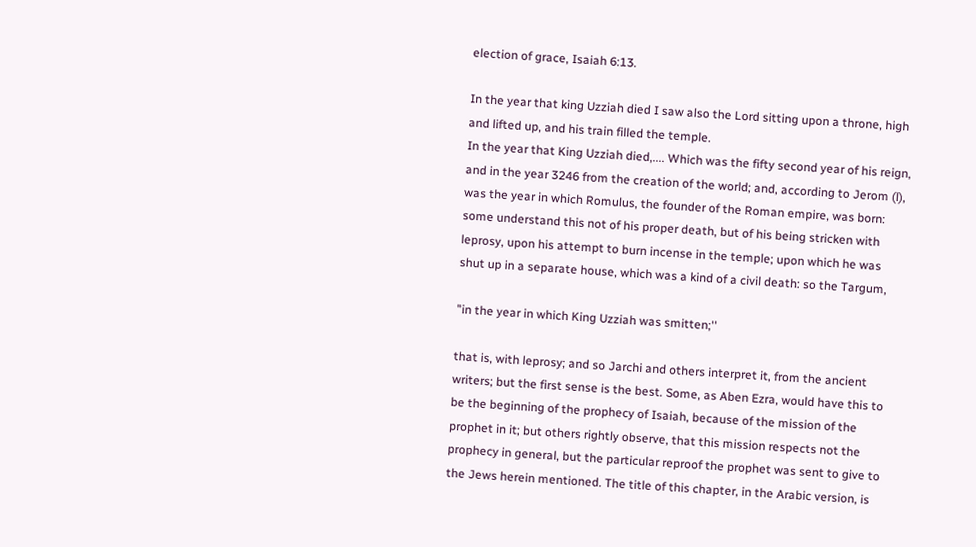election of grace, Isaiah 6:13.

In the year that king Uzziah died I saw also the Lord sitting upon a throne, high and lifted up, and his train filled the temple.
In the year that King Uzziah died,.... Which was the fifty second year of his reign, and in the year 3246 from the creation of the world; and, according to Jerom (l), was the year in which Romulus, the founder of the Roman empire, was born: some understand this not of his proper death, but of his being stricken with leprosy, upon his attempt to burn incense in the temple; upon which he was shut up in a separate house, which was a kind of a civil death: so the Targum,

"in the year in which King Uzziah was smitten;''

that is, with leprosy; and so Jarchi and others interpret it, from the ancient writers; but the first sense is the best. Some, as Aben Ezra, would have this to be the beginning of the prophecy of Isaiah, because of the mission of the prophet in it; but others rightly observe, that this mission respects not the prophecy in general, but the particular reproof the prophet was sent to give to the Jews herein mentioned. The title of this chapter, in the Arabic version, is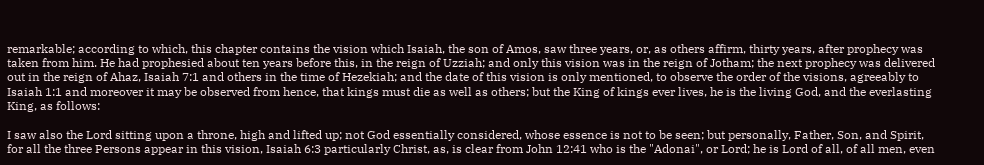remarkable; according to which, this chapter contains the vision which Isaiah, the son of Amos, saw three years, or, as others affirm, thirty years, after prophecy was taken from him. He had prophesied about ten years before this, in the reign of Uzziah; and only this vision was in the reign of Jotham; the next prophecy was delivered out in the reign of Ahaz, Isaiah 7:1 and others in the time of Hezekiah; and the date of this vision is only mentioned, to observe the order of the visions, agreeably to Isaiah 1:1 and moreover it may be observed from hence, that kings must die as well as others; but the King of kings ever lives, he is the living God, and the everlasting King, as follows:

I saw also the Lord sitting upon a throne, high and lifted up; not God essentially considered, whose essence is not to be seen; but personally, Father, Son, and Spirit, for all the three Persons appear in this vision, Isaiah 6:3 particularly Christ, as, is clear from John 12:41 who is the "Adonai", or Lord; he is Lord of all, of all men, even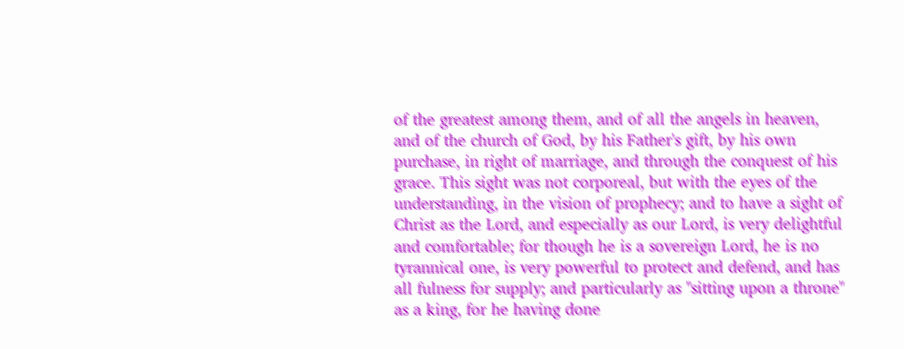of the greatest among them, and of all the angels in heaven, and of the church of God, by his Father's gift, by his own purchase, in right of marriage, and through the conquest of his grace. This sight was not corporeal, but with the eyes of the understanding, in the vision of prophecy; and to have a sight of Christ as the Lord, and especially as our Lord, is very delightful and comfortable; for though he is a sovereign Lord, he is no tyrannical one, is very powerful to protect and defend, and has all fulness for supply; and particularly as "sitting upon a throne" as a king, for he having done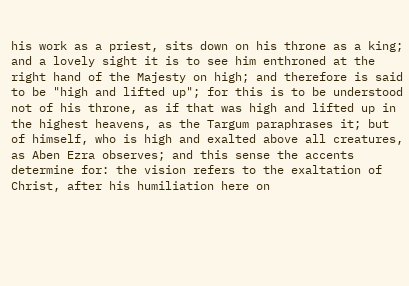his work as a priest, sits down on his throne as a king; and a lovely sight it is to see him enthroned at the right hand of the Majesty on high; and therefore is said to be "high and lifted up"; for this is to be understood not of his throne, as if that was high and lifted up in the highest heavens, as the Targum paraphrases it; but of himself, who is high and exalted above all creatures, as Aben Ezra observes; and this sense the accents determine for: the vision refers to the exaltation of Christ, after his humiliation here on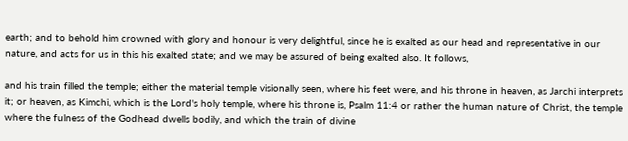earth; and to behold him crowned with glory and honour is very delightful, since he is exalted as our head and representative in our nature, and acts for us in this his exalted state; and we may be assured of being exalted also. It follows,

and his train filled the temple; either the material temple visionally seen, where his feet were, and his throne in heaven, as Jarchi interprets it; or heaven, as Kimchi, which is the Lord's holy temple, where his throne is, Psalm 11:4 or rather the human nature of Christ, the temple where the fulness of the Godhead dwells bodily, and which the train of divine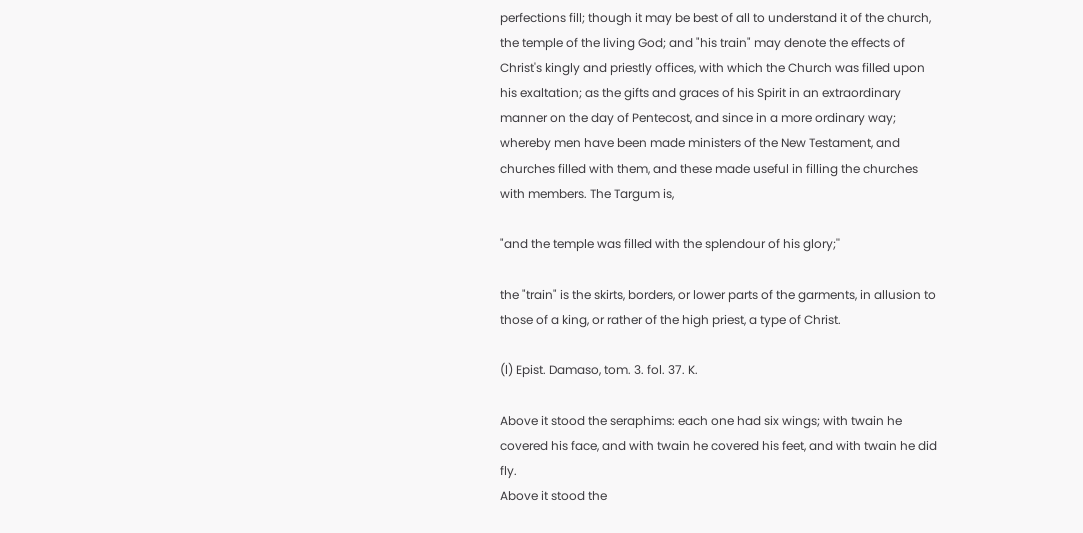perfections fill; though it may be best of all to understand it of the church, the temple of the living God; and "his train" may denote the effects of Christ's kingly and priestly offices, with which the Church was filled upon his exaltation; as the gifts and graces of his Spirit in an extraordinary manner on the day of Pentecost, and since in a more ordinary way; whereby men have been made ministers of the New Testament, and churches filled with them, and these made useful in filling the churches with members. The Targum is,

"and the temple was filled with the splendour of his glory;''

the "train" is the skirts, borders, or lower parts of the garments, in allusion to those of a king, or rather of the high priest, a type of Christ.

(l) Epist. Damaso, tom. 3. fol. 37. K.

Above it stood the seraphims: each one had six wings; with twain he covered his face, and with twain he covered his feet, and with twain he did fly.
Above it stood the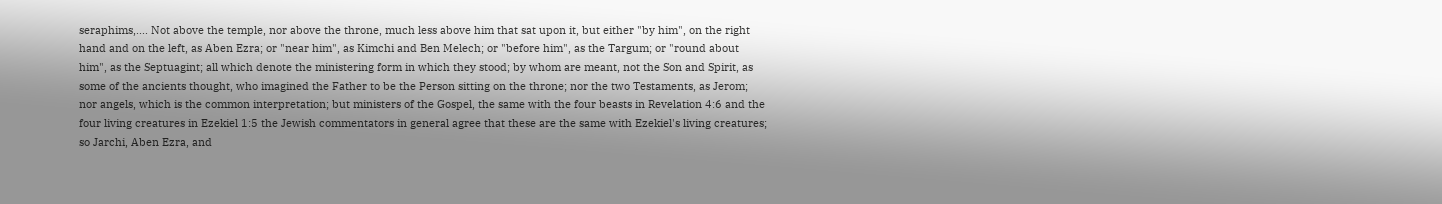seraphims,.... Not above the temple, nor above the throne, much less above him that sat upon it, but either "by him", on the right hand and on the left, as Aben Ezra; or "near him", as Kimchi and Ben Melech; or "before him", as the Targum; or "round about him", as the Septuagint; all which denote the ministering form in which they stood; by whom are meant, not the Son and Spirit, as some of the ancients thought, who imagined the Father to be the Person sitting on the throne; nor the two Testaments, as Jerom; nor angels, which is the common interpretation; but ministers of the Gospel, the same with the four beasts in Revelation 4:6 and the four living creatures in Ezekiel 1:5 the Jewish commentators in general agree that these are the same with Ezekiel's living creatures; so Jarchi, Aben Ezra, and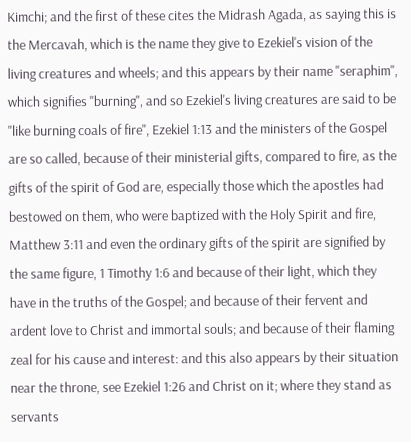Kimchi; and the first of these cites the Midrash Agada, as saying this is the Mercavah, which is the name they give to Ezekiel's vision of the living creatures and wheels; and this appears by their name "seraphim", which signifies "burning", and so Ezekiel's living creatures are said to be "like burning coals of fire", Ezekiel 1:13 and the ministers of the Gospel are so called, because of their ministerial gifts, compared to fire, as the gifts of the spirit of God are, especially those which the apostles had bestowed on them, who were baptized with the Holy Spirit and fire, Matthew 3:11 and even the ordinary gifts of the spirit are signified by the same figure, 1 Timothy 1:6 and because of their light, which they have in the truths of the Gospel; and because of their fervent and ardent love to Christ and immortal souls; and because of their flaming zeal for his cause and interest: and this also appears by their situation near the throne, see Ezekiel 1:26 and Christ on it; where they stand as servants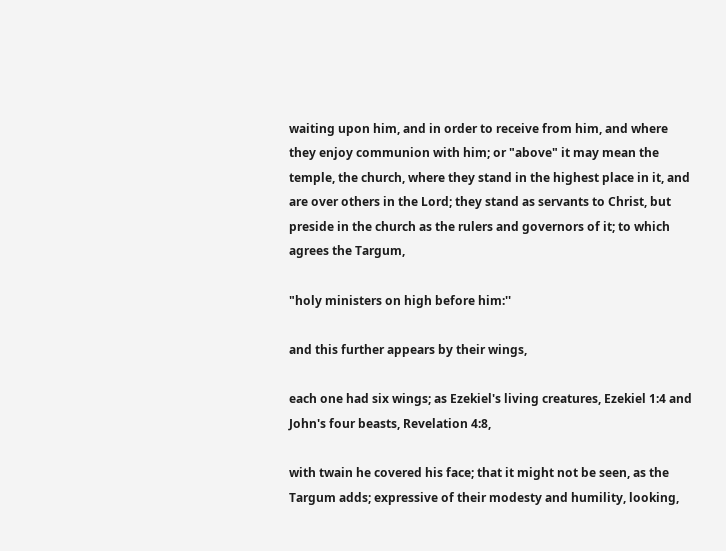waiting upon him, and in order to receive from him, and where they enjoy communion with him; or "above" it may mean the temple, the church, where they stand in the highest place in it, and are over others in the Lord; they stand as servants to Christ, but preside in the church as the rulers and governors of it; to which agrees the Targum,

"holy ministers on high before him:''

and this further appears by their wings,

each one had six wings; as Ezekiel's living creatures, Ezekiel 1:4 and John's four beasts, Revelation 4:8,

with twain he covered his face; that it might not be seen, as the Targum adds; expressive of their modesty and humility, looking,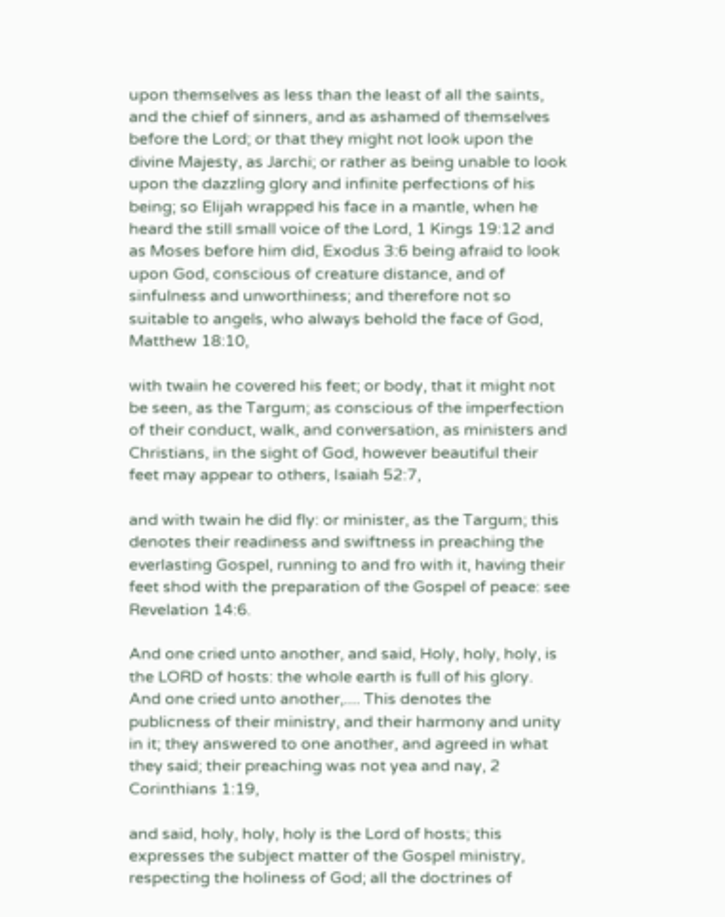upon themselves as less than the least of all the saints, and the chief of sinners, and as ashamed of themselves before the Lord; or that they might not look upon the divine Majesty, as Jarchi; or rather as being unable to look upon the dazzling glory and infinite perfections of his being; so Elijah wrapped his face in a mantle, when he heard the still small voice of the Lord, 1 Kings 19:12 and as Moses before him did, Exodus 3:6 being afraid to look upon God, conscious of creature distance, and of sinfulness and unworthiness; and therefore not so suitable to angels, who always behold the face of God, Matthew 18:10,

with twain he covered his feet; or body, that it might not be seen, as the Targum; as conscious of the imperfection of their conduct, walk, and conversation, as ministers and Christians, in the sight of God, however beautiful their feet may appear to others, Isaiah 52:7,

and with twain he did fly: or minister, as the Targum; this denotes their readiness and swiftness in preaching the everlasting Gospel, running to and fro with it, having their feet shod with the preparation of the Gospel of peace: see Revelation 14:6.

And one cried unto another, and said, Holy, holy, holy, is the LORD of hosts: the whole earth is full of his glory.
And one cried unto another,.... This denotes the publicness of their ministry, and their harmony and unity in it; they answered to one another, and agreed in what they said; their preaching was not yea and nay, 2 Corinthians 1:19,

and said, holy, holy, holy is the Lord of hosts; this expresses the subject matter of the Gospel ministry, respecting the holiness of God; all the doctrines of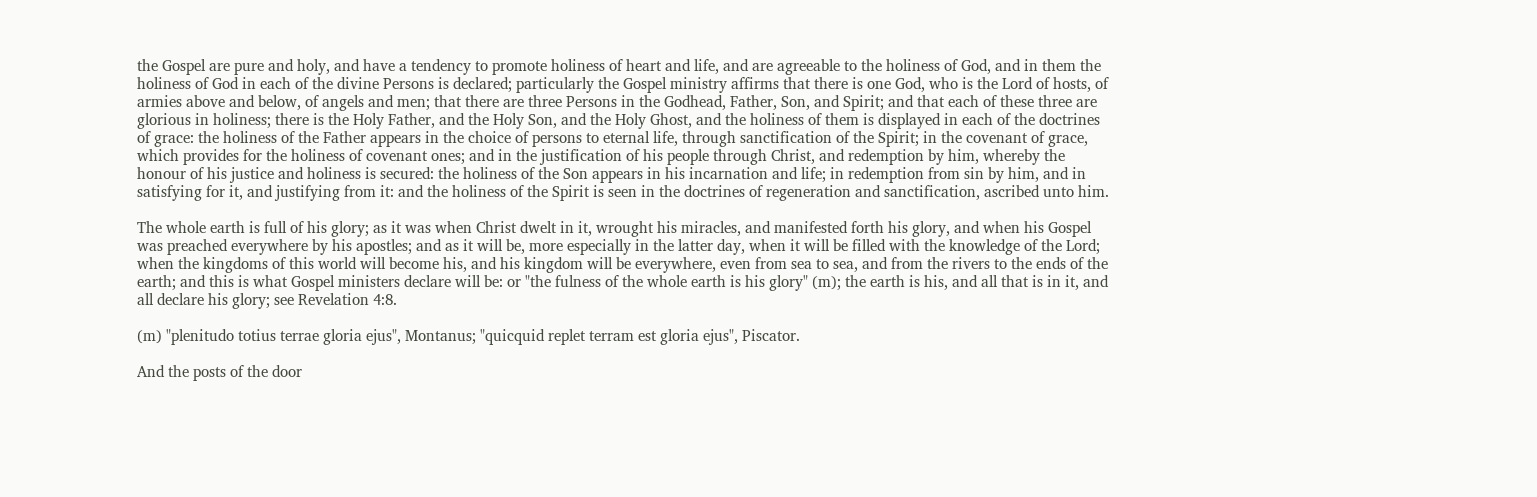the Gospel are pure and holy, and have a tendency to promote holiness of heart and life, and are agreeable to the holiness of God, and in them the holiness of God in each of the divine Persons is declared; particularly the Gospel ministry affirms that there is one God, who is the Lord of hosts, of armies above and below, of angels and men; that there are three Persons in the Godhead, Father, Son, and Spirit; and that each of these three are glorious in holiness; there is the Holy Father, and the Holy Son, and the Holy Ghost, and the holiness of them is displayed in each of the doctrines of grace: the holiness of the Father appears in the choice of persons to eternal life, through sanctification of the Spirit; in the covenant of grace, which provides for the holiness of covenant ones; and in the justification of his people through Christ, and redemption by him, whereby the honour of his justice and holiness is secured: the holiness of the Son appears in his incarnation and life; in redemption from sin by him, and in satisfying for it, and justifying from it: and the holiness of the Spirit is seen in the doctrines of regeneration and sanctification, ascribed unto him.

The whole earth is full of his glory; as it was when Christ dwelt in it, wrought his miracles, and manifested forth his glory, and when his Gospel was preached everywhere by his apostles; and as it will be, more especially in the latter day, when it will be filled with the knowledge of the Lord; when the kingdoms of this world will become his, and his kingdom will be everywhere, even from sea to sea, and from the rivers to the ends of the earth; and this is what Gospel ministers declare will be: or "the fulness of the whole earth is his glory" (m); the earth is his, and all that is in it, and all declare his glory; see Revelation 4:8.

(m) "plenitudo totius terrae gloria ejus", Montanus; "quicquid replet terram est gloria ejus", Piscator.

And the posts of the door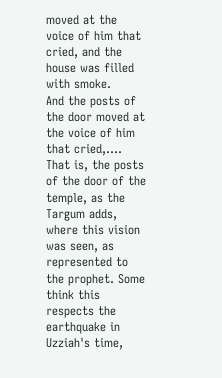moved at the voice of him that cried, and the house was filled with smoke.
And the posts of the door moved at the voice of him that cried,.... That is, the posts of the door of the temple, as the Targum adds, where this vision was seen, as represented to the prophet. Some think this respects the earthquake in Uzziah's time,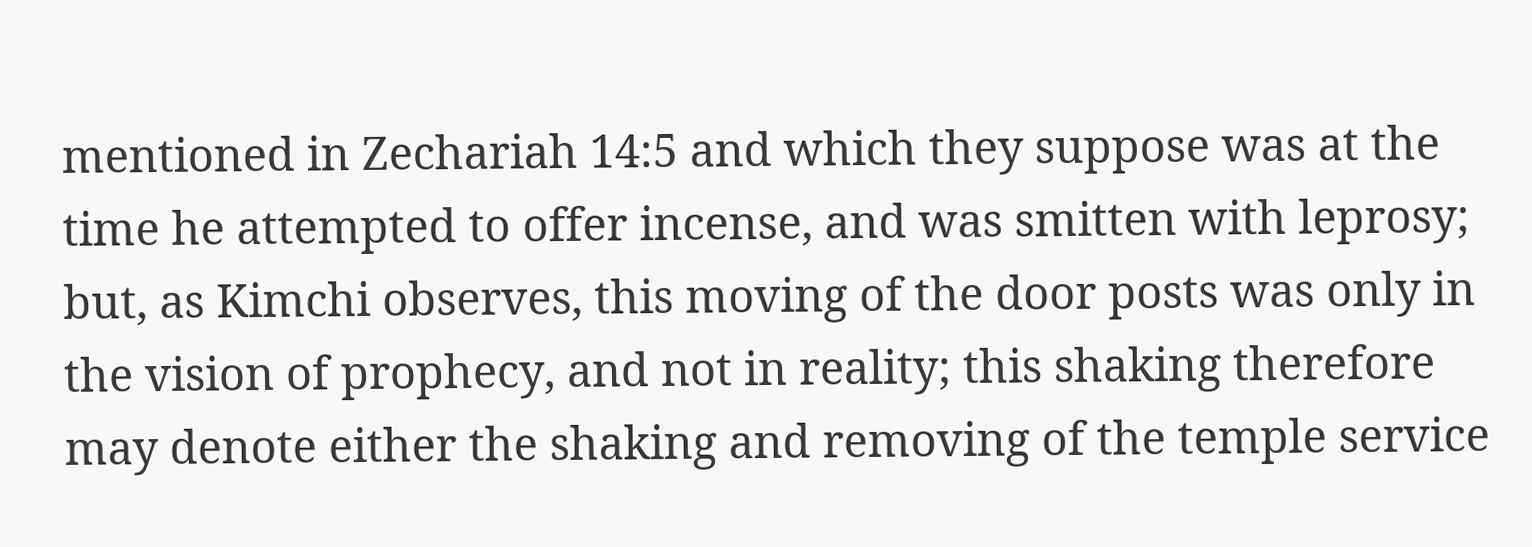mentioned in Zechariah 14:5 and which they suppose was at the time he attempted to offer incense, and was smitten with leprosy; but, as Kimchi observes, this moving of the door posts was only in the vision of prophecy, and not in reality; this shaking therefore may denote either the shaking and removing of the temple service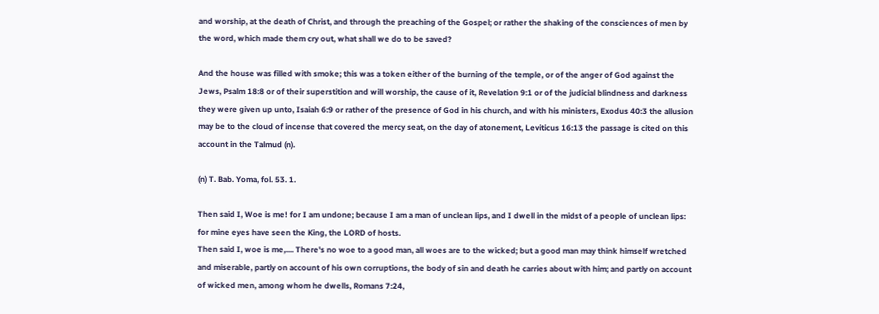and worship, at the death of Christ, and through the preaching of the Gospel; or rather the shaking of the consciences of men by the word, which made them cry out, what shall we do to be saved?

And the house was filled with smoke; this was a token either of the burning of the temple, or of the anger of God against the Jews, Psalm 18:8 or of their superstition and will worship, the cause of it, Revelation 9:1 or of the judicial blindness and darkness they were given up unto, Isaiah 6:9 or rather of the presence of God in his church, and with his ministers, Exodus 40:3 the allusion may be to the cloud of incense that covered the mercy seat, on the day of atonement, Leviticus 16:13 the passage is cited on this account in the Talmud (n).

(n) T. Bab. Yoma, fol. 53. 1.

Then said I, Woe is me! for I am undone; because I am a man of unclean lips, and I dwell in the midst of a people of unclean lips: for mine eyes have seen the King, the LORD of hosts.
Then said I, woe is me,.... There's no woe to a good man, all woes are to the wicked; but a good man may think himself wretched and miserable, partly on account of his own corruptions, the body of sin and death he carries about with him; and partly on account of wicked men, among whom he dwells, Romans 7:24,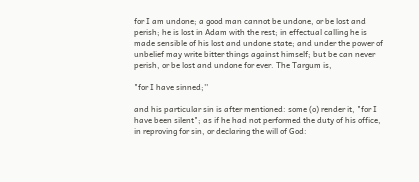for I am undone; a good man cannot be undone, or be lost and perish; he is lost in Adam with the rest; in effectual calling he is made sensible of his lost and undone state; and under the power of unbelief may write bitter things against himself; but be can never perish, or be lost and undone for ever. The Targum is,

"for I have sinned;''

and his particular sin is after mentioned: some (o) render it, "for I have been silent"; as if he had not performed the duty of his office, in reproving for sin, or declaring the will of God: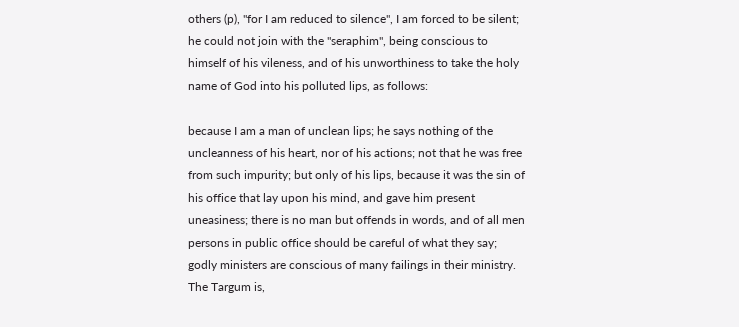others (p), "for I am reduced to silence", I am forced to be silent; he could not join with the "seraphim", being conscious to himself of his vileness, and of his unworthiness to take the holy name of God into his polluted lips, as follows:

because I am a man of unclean lips; he says nothing of the uncleanness of his heart, nor of his actions; not that he was free from such impurity; but only of his lips, because it was the sin of his office that lay upon his mind, and gave him present uneasiness; there is no man but offends in words, and of all men persons in public office should be careful of what they say; godly ministers are conscious of many failings in their ministry. The Targum is,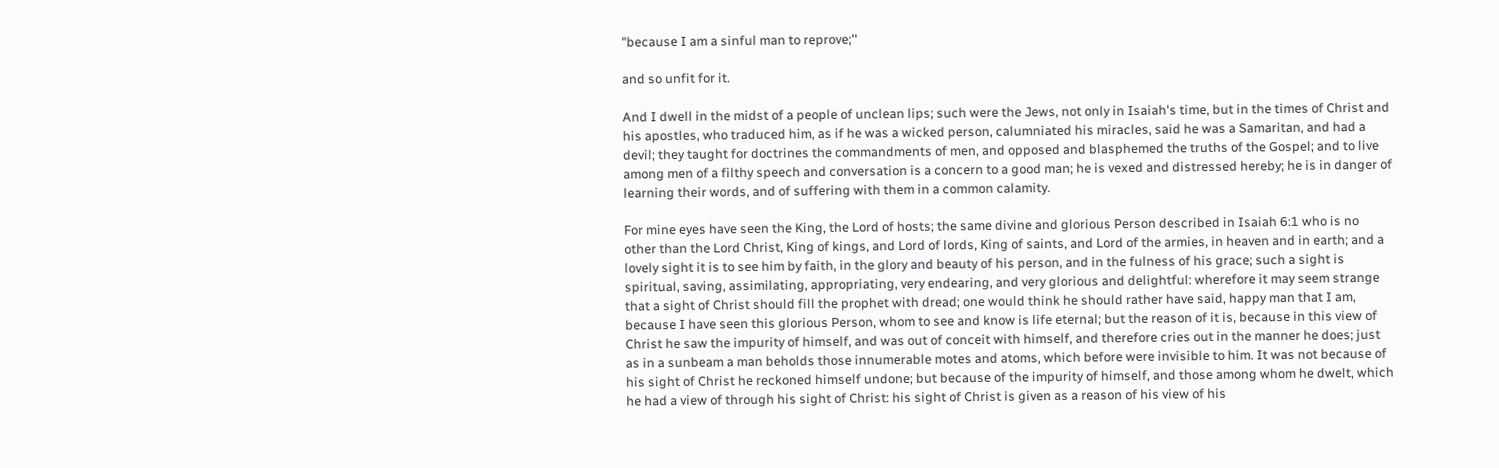"because I am a sinful man to reprove;''

and so unfit for it.

And I dwell in the midst of a people of unclean lips; such were the Jews, not only in Isaiah's time, but in the times of Christ and his apostles, who traduced him, as if he was a wicked person, calumniated his miracles, said he was a Samaritan, and had a devil; they taught for doctrines the commandments of men, and opposed and blasphemed the truths of the Gospel; and to live among men of a filthy speech and conversation is a concern to a good man; he is vexed and distressed hereby; he is in danger of learning their words, and of suffering with them in a common calamity.

For mine eyes have seen the King, the Lord of hosts; the same divine and glorious Person described in Isaiah 6:1 who is no other than the Lord Christ, King of kings, and Lord of lords, King of saints, and Lord of the armies, in heaven and in earth; and a lovely sight it is to see him by faith, in the glory and beauty of his person, and in the fulness of his grace; such a sight is spiritual, saving, assimilating, appropriating, very endearing, and very glorious and delightful: wherefore it may seem strange that a sight of Christ should fill the prophet with dread; one would think he should rather have said, happy man that I am, because I have seen this glorious Person, whom to see and know is life eternal; but the reason of it is, because in this view of Christ he saw the impurity of himself, and was out of conceit with himself, and therefore cries out in the manner he does; just as in a sunbeam a man beholds those innumerable motes and atoms, which before were invisible to him. It was not because of his sight of Christ he reckoned himself undone; but because of the impurity of himself, and those among whom he dwelt, which he had a view of through his sight of Christ: his sight of Christ is given as a reason of his view of his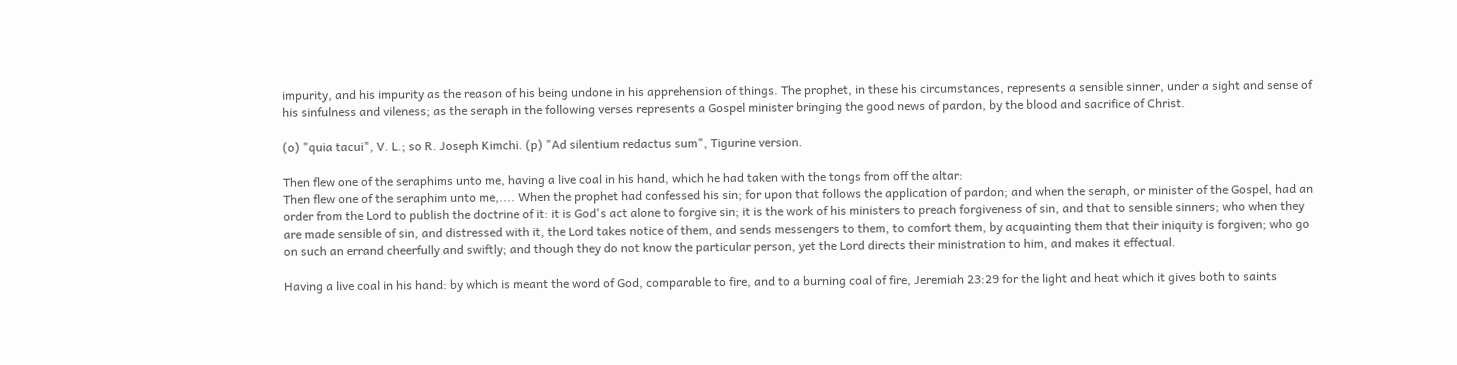impurity, and his impurity as the reason of his being undone in his apprehension of things. The prophet, in these his circumstances, represents a sensible sinner, under a sight and sense of his sinfulness and vileness; as the seraph in the following verses represents a Gospel minister bringing the good news of pardon, by the blood and sacrifice of Christ.

(o) "quia tacui", V. L.; so R. Joseph Kimchi. (p) "Ad silentium redactus sum", Tigurine version.

Then flew one of the seraphims unto me, having a live coal in his hand, which he had taken with the tongs from off the altar:
Then flew one of the seraphim unto me,.... When the prophet had confessed his sin; for upon that follows the application of pardon; and when the seraph, or minister of the Gospel, had an order from the Lord to publish the doctrine of it: it is God's act alone to forgive sin; it is the work of his ministers to preach forgiveness of sin, and that to sensible sinners; who when they are made sensible of sin, and distressed with it, the Lord takes notice of them, and sends messengers to them, to comfort them, by acquainting them that their iniquity is forgiven; who go on such an errand cheerfully and swiftly; and though they do not know the particular person, yet the Lord directs their ministration to him, and makes it effectual.

Having a live coal in his hand: by which is meant the word of God, comparable to fire, and to a burning coal of fire, Jeremiah 23:29 for the light and heat which it gives both to saints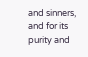and sinners, and for its purity and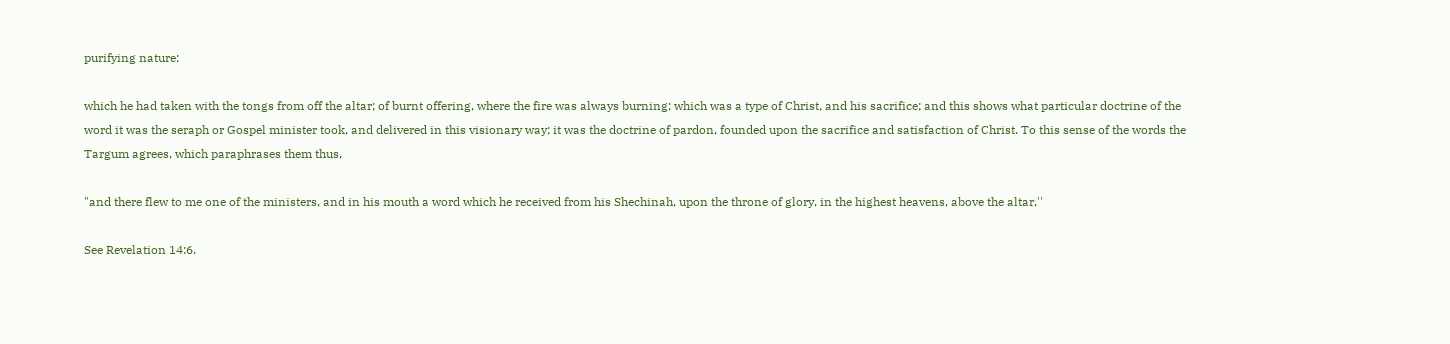purifying nature:

which he had taken with the tongs from off the altar; of burnt offering, where the fire was always burning; which was a type of Christ, and his sacrifice; and this shows what particular doctrine of the word it was the seraph or Gospel minister took, and delivered in this visionary way; it was the doctrine of pardon, founded upon the sacrifice and satisfaction of Christ. To this sense of the words the Targum agrees, which paraphrases them thus,

"and there flew to me one of the ministers, and in his mouth a word which he received from his Shechinah, upon the throne of glory, in the highest heavens, above the altar,''

See Revelation 14:6.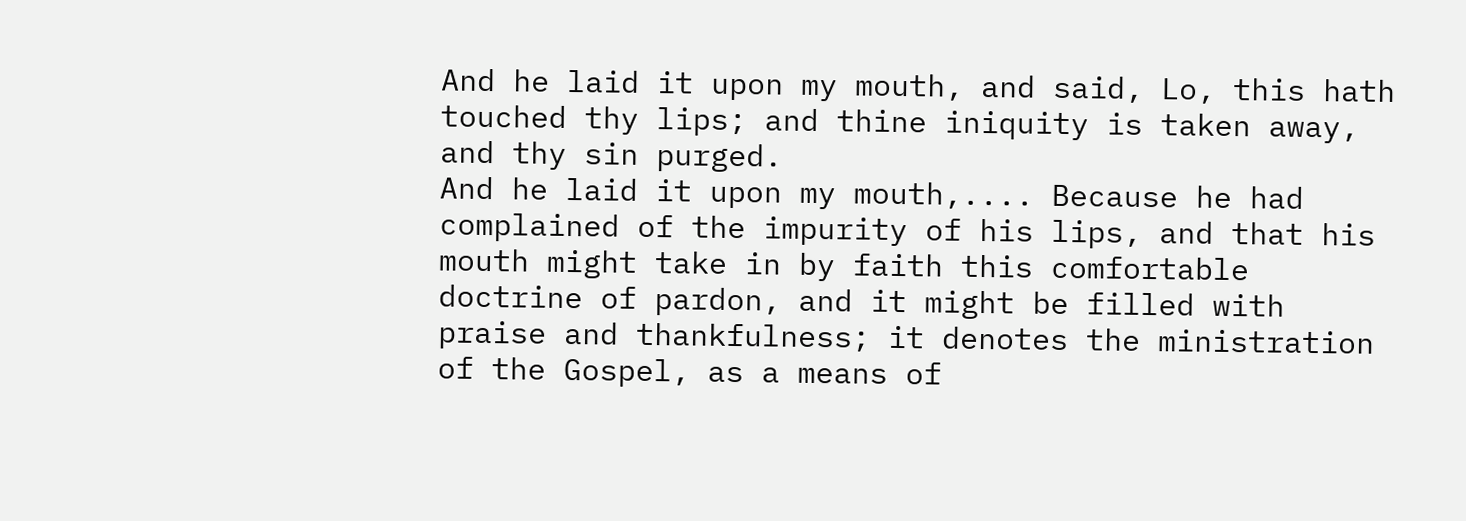And he laid it upon my mouth, and said, Lo, this hath touched thy lips; and thine iniquity is taken away, and thy sin purged.
And he laid it upon my mouth,.... Because he had complained of the impurity of his lips, and that his mouth might take in by faith this comfortable doctrine of pardon, and it might be filled with praise and thankfulness; it denotes the ministration of the Gospel, as a means of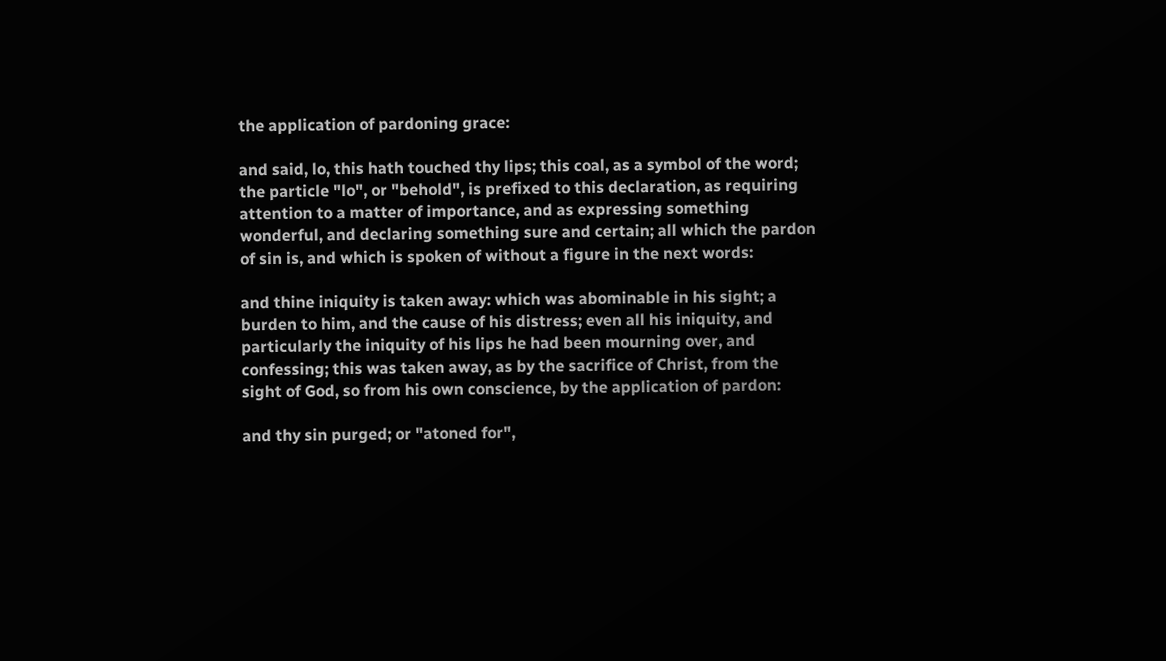the application of pardoning grace:

and said, lo, this hath touched thy lips; this coal, as a symbol of the word; the particle "lo", or "behold", is prefixed to this declaration, as requiring attention to a matter of importance, and as expressing something wonderful, and declaring something sure and certain; all which the pardon of sin is, and which is spoken of without a figure in the next words:

and thine iniquity is taken away: which was abominable in his sight; a burden to him, and the cause of his distress; even all his iniquity, and particularly the iniquity of his lips he had been mourning over, and confessing; this was taken away, as by the sacrifice of Christ, from the sight of God, so from his own conscience, by the application of pardon:

and thy sin purged; or "atoned for",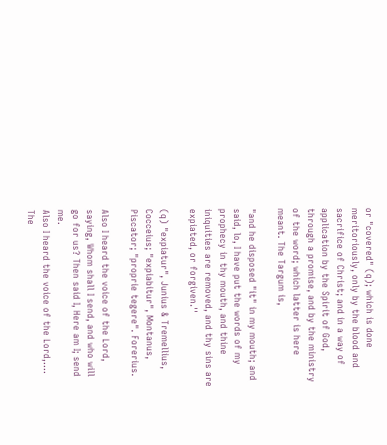or "covered" (q); which is done meritoriously, only by the blood and sacrifice of Christ; and in a way of application by the Spirit of God, through a promise, and by the ministry of the word; which latter is here meant. The Targum is,

"and he disposed "it" in my mouth; and said, lo, I have put the words of my prophecy in thy mouth, and thine iniquities are removed, and thy sins are expiated, or forgiven.''

(q) "expiatur", Junius & Tremellius, Cocceius; "expiabitur", Montanus, Piscator; "proprie tegere". Forerius.

Also I heard the voice of the Lord, saying, Whom shall I send, and who will go for us? Then said I, Here am I; send me.
Also I heard the voice of the Lord,.... The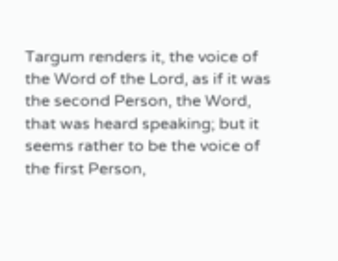Targum renders it, the voice of the Word of the Lord, as if it was the second Person, the Word, that was heard speaking; but it seems rather to be the voice of the first Person,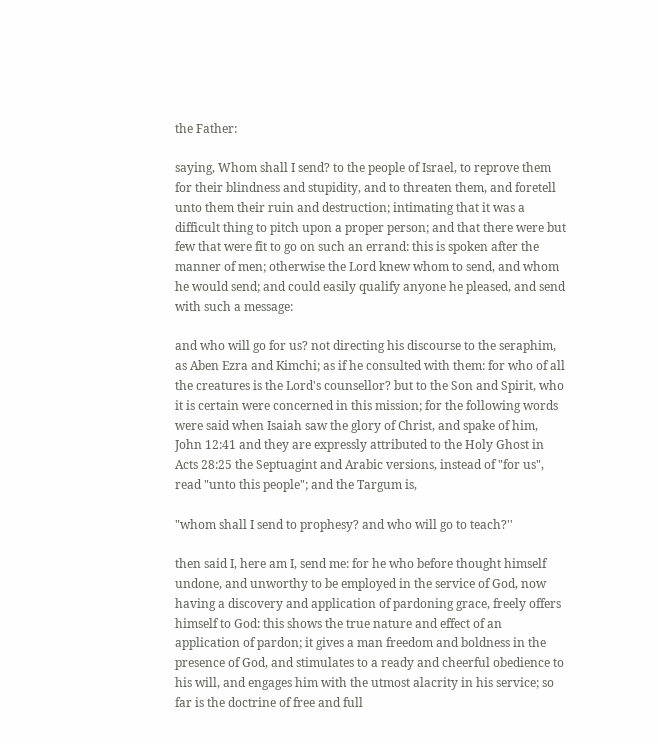the Father:

saying, Whom shall I send? to the people of Israel, to reprove them for their blindness and stupidity, and to threaten them, and foretell unto them their ruin and destruction; intimating that it was a difficult thing to pitch upon a proper person; and that there were but few that were fit to go on such an errand: this is spoken after the manner of men; otherwise the Lord knew whom to send, and whom he would send; and could easily qualify anyone he pleased, and send with such a message:

and who will go for us? not directing his discourse to the seraphim, as Aben Ezra and Kimchi; as if he consulted with them: for who of all the creatures is the Lord's counsellor? but to the Son and Spirit, who it is certain were concerned in this mission; for the following words were said when Isaiah saw the glory of Christ, and spake of him, John 12:41 and they are expressly attributed to the Holy Ghost in Acts 28:25 the Septuagint and Arabic versions, instead of "for us", read "unto this people"; and the Targum is,

"whom shall I send to prophesy? and who will go to teach?''

then said I, here am I, send me: for he who before thought himself undone, and unworthy to be employed in the service of God, now having a discovery and application of pardoning grace, freely offers himself to God: this shows the true nature and effect of an application of pardon; it gives a man freedom and boldness in the presence of God, and stimulates to a ready and cheerful obedience to his will, and engages him with the utmost alacrity in his service; so far is the doctrine of free and full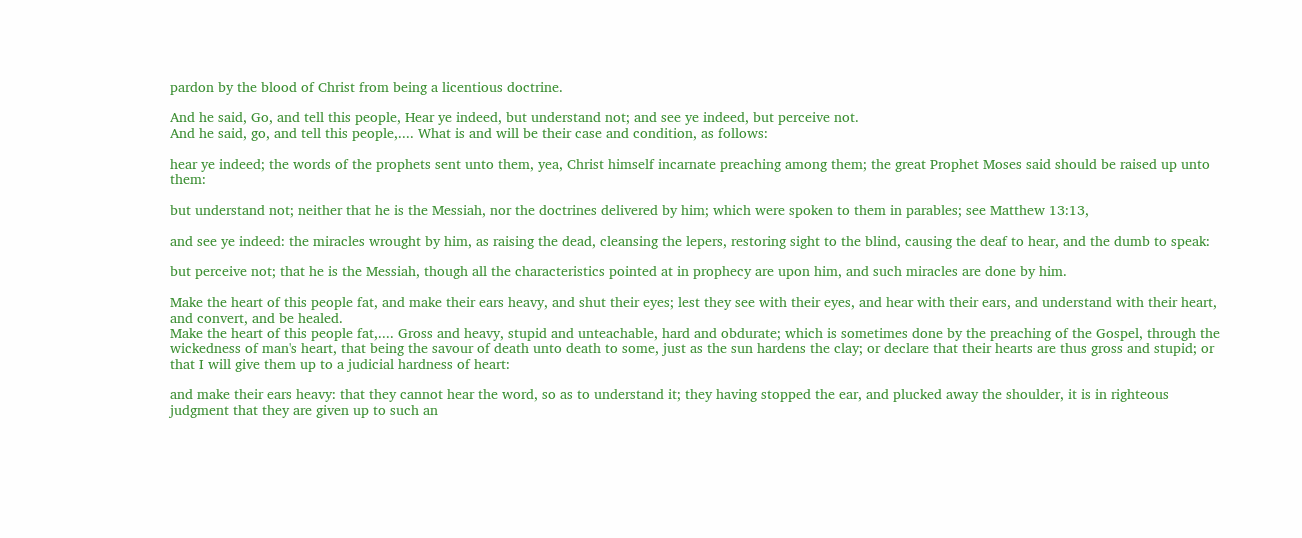pardon by the blood of Christ from being a licentious doctrine.

And he said, Go, and tell this people, Hear ye indeed, but understand not; and see ye indeed, but perceive not.
And he said, go, and tell this people,.... What is and will be their case and condition, as follows:

hear ye indeed; the words of the prophets sent unto them, yea, Christ himself incarnate preaching among them; the great Prophet Moses said should be raised up unto them:

but understand not; neither that he is the Messiah, nor the doctrines delivered by him; which were spoken to them in parables; see Matthew 13:13,

and see ye indeed: the miracles wrought by him, as raising the dead, cleansing the lepers, restoring sight to the blind, causing the deaf to hear, and the dumb to speak:

but perceive not; that he is the Messiah, though all the characteristics pointed at in prophecy are upon him, and such miracles are done by him.

Make the heart of this people fat, and make their ears heavy, and shut their eyes; lest they see with their eyes, and hear with their ears, and understand with their heart, and convert, and be healed.
Make the heart of this people fat,.... Gross and heavy, stupid and unteachable, hard and obdurate; which is sometimes done by the preaching of the Gospel, through the wickedness of man's heart, that being the savour of death unto death to some, just as the sun hardens the clay; or declare that their hearts are thus gross and stupid; or that I will give them up to a judicial hardness of heart:

and make their ears heavy: that they cannot hear the word, so as to understand it; they having stopped the ear, and plucked away the shoulder, it is in righteous judgment that they are given up to such an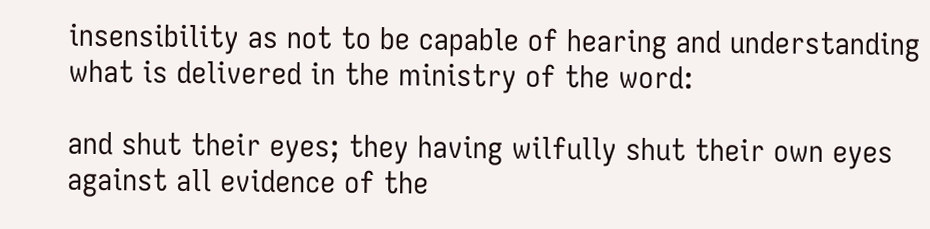insensibility as not to be capable of hearing and understanding what is delivered in the ministry of the word:

and shut their eyes; they having wilfully shut their own eyes against all evidence of the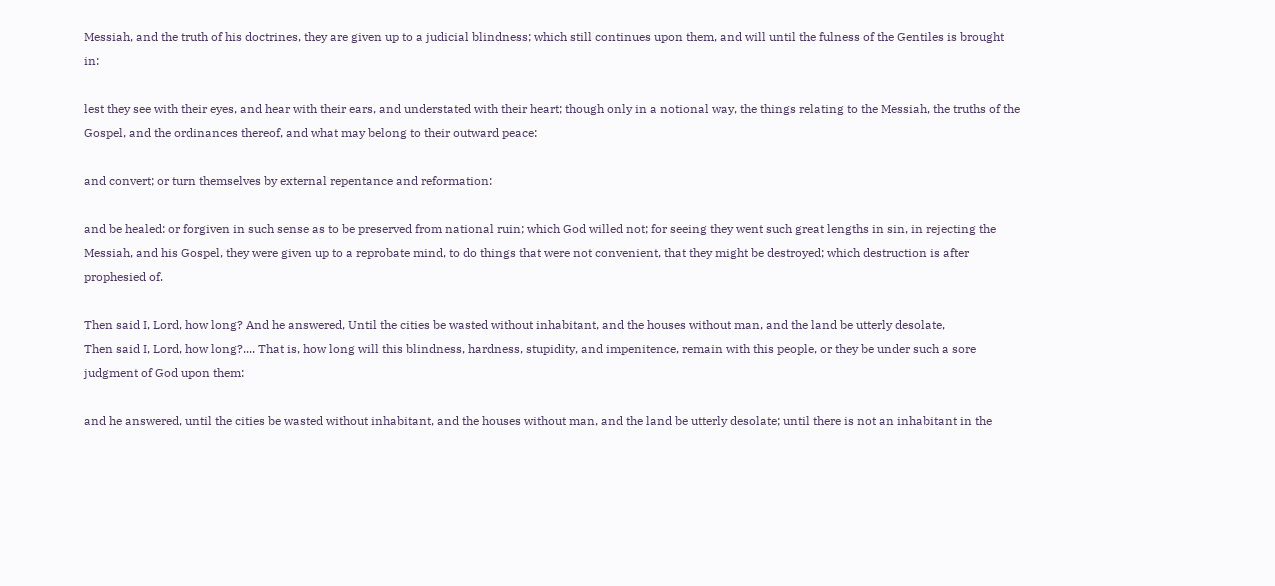Messiah, and the truth of his doctrines, they are given up to a judicial blindness; which still continues upon them, and will until the fulness of the Gentiles is brought in:

lest they see with their eyes, and hear with their ears, and understated with their heart; though only in a notional way, the things relating to the Messiah, the truths of the Gospel, and the ordinances thereof, and what may belong to their outward peace:

and convert; or turn themselves by external repentance and reformation:

and be healed: or forgiven in such sense as to be preserved from national ruin; which God willed not; for seeing they went such great lengths in sin, in rejecting the Messiah, and his Gospel, they were given up to a reprobate mind, to do things that were not convenient, that they might be destroyed; which destruction is after prophesied of.

Then said I, Lord, how long? And he answered, Until the cities be wasted without inhabitant, and the houses without man, and the land be utterly desolate,
Then said I, Lord, how long?.... That is, how long will this blindness, hardness, stupidity, and impenitence, remain with this people, or they be under such a sore judgment of God upon them:

and he answered, until the cities be wasted without inhabitant, and the houses without man, and the land be utterly desolate; until there is not an inhabitant in the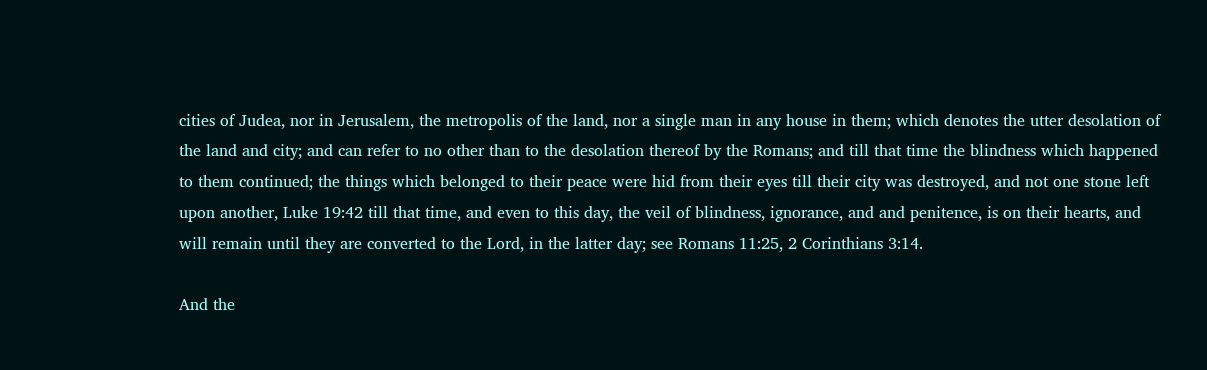cities of Judea, nor in Jerusalem, the metropolis of the land, nor a single man in any house in them; which denotes the utter desolation of the land and city; and can refer to no other than to the desolation thereof by the Romans; and till that time the blindness which happened to them continued; the things which belonged to their peace were hid from their eyes till their city was destroyed, and not one stone left upon another, Luke 19:42 till that time, and even to this day, the veil of blindness, ignorance, and and penitence, is on their hearts, and will remain until they are converted to the Lord, in the latter day; see Romans 11:25, 2 Corinthians 3:14.

And the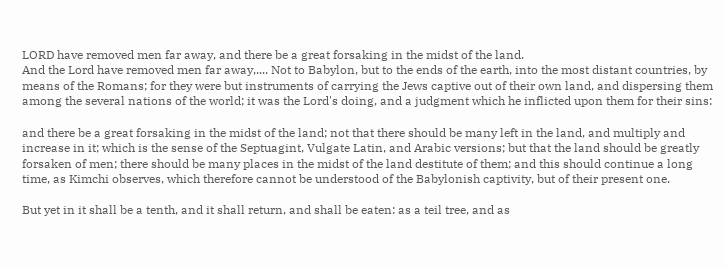LORD have removed men far away, and there be a great forsaking in the midst of the land.
And the Lord have removed men far away,.... Not to Babylon, but to the ends of the earth, into the most distant countries, by means of the Romans; for they were but instruments of carrying the Jews captive out of their own land, and dispersing them among the several nations of the world; it was the Lord's doing, and a judgment which he inflicted upon them for their sins:

and there be a great forsaking in the midst of the land; not that there should be many left in the land, and multiply and increase in it; which is the sense of the Septuagint, Vulgate Latin, and Arabic versions; but that the land should be greatly forsaken of men; there should be many places in the midst of the land destitute of them; and this should continue a long time, as Kimchi observes, which therefore cannot be understood of the Babylonish captivity, but of their present one.

But yet in it shall be a tenth, and it shall return, and shall be eaten: as a teil tree, and as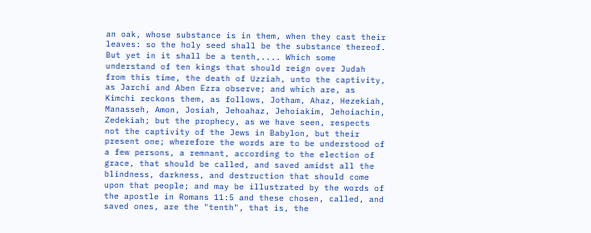an oak, whose substance is in them, when they cast their leaves: so the holy seed shall be the substance thereof.
But yet in it shall be a tenth,.... Which some understand of ten kings that should reign over Judah from this time, the death of Uzziah, unto the captivity, as Jarchi and Aben Ezra observe; and which are, as Kimchi reckons them, as follows, Jotham, Ahaz, Hezekiah, Manasseh, Amon, Josiah, Jehoahaz, Jehoiakim, Jehoiachin, Zedekiah; but the prophecy, as we have seen, respects not the captivity of the Jews in Babylon, but their present one; wherefore the words are to be understood of a few persons, a remnant, according to the election of grace, that should be called, and saved amidst all the blindness, darkness, and destruction that should come upon that people; and may be illustrated by the words of the apostle in Romans 11:5 and these chosen, called, and saved ones, are the "tenth", that is, the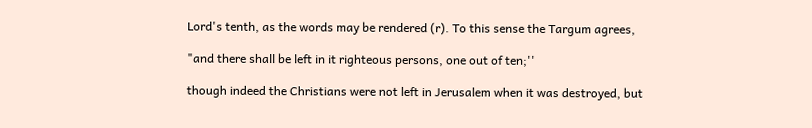Lord's tenth, as the words may be rendered (r). To this sense the Targum agrees,

"and there shall be left in it righteous persons, one out of ten;''

though indeed the Christians were not left in Jerusalem when it was destroyed, but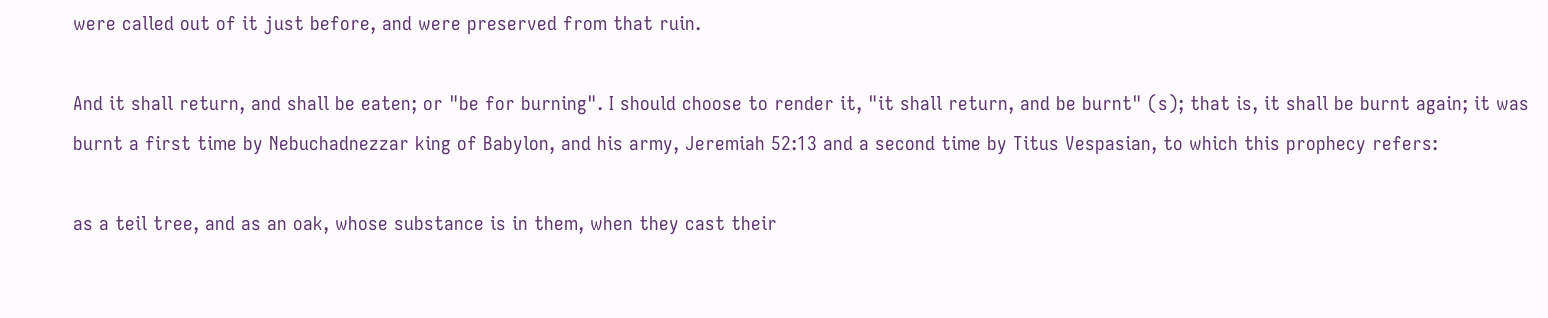were called out of it just before, and were preserved from that ruin.

And it shall return, and shall be eaten; or "be for burning". I should choose to render it, "it shall return, and be burnt" (s); that is, it shall be burnt again; it was burnt a first time by Nebuchadnezzar king of Babylon, and his army, Jeremiah 52:13 and a second time by Titus Vespasian, to which this prophecy refers:

as a teil tree, and as an oak, whose substance is in them, when they cast their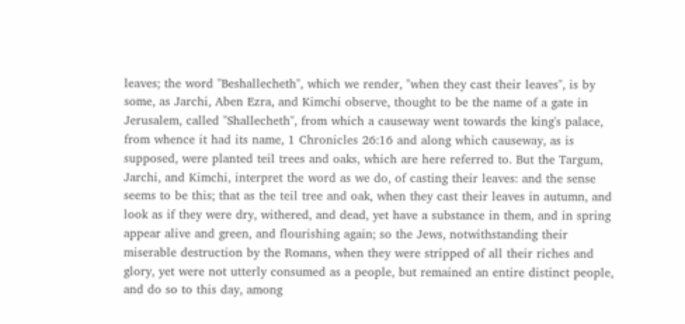leaves; the word "Beshallecheth", which we render, "when they cast their leaves", is by some, as Jarchi, Aben Ezra, and Kimchi observe, thought to be the name of a gate in Jerusalem, called "Shallecheth", from which a causeway went towards the king's palace, from whence it had its name, 1 Chronicles 26:16 and along which causeway, as is supposed, were planted teil trees and oaks, which are here referred to. But the Targum, Jarchi, and Kimchi, interpret the word as we do, of casting their leaves: and the sense seems to be this; that as the teil tree and oak, when they cast their leaves in autumn, and look as if they were dry, withered, and dead, yet have a substance in them, and in spring appear alive and green, and flourishing again; so the Jews, notwithstanding their miserable destruction by the Romans, when they were stripped of all their riches and glory, yet were not utterly consumed as a people, but remained an entire distinct people, and do so to this day, among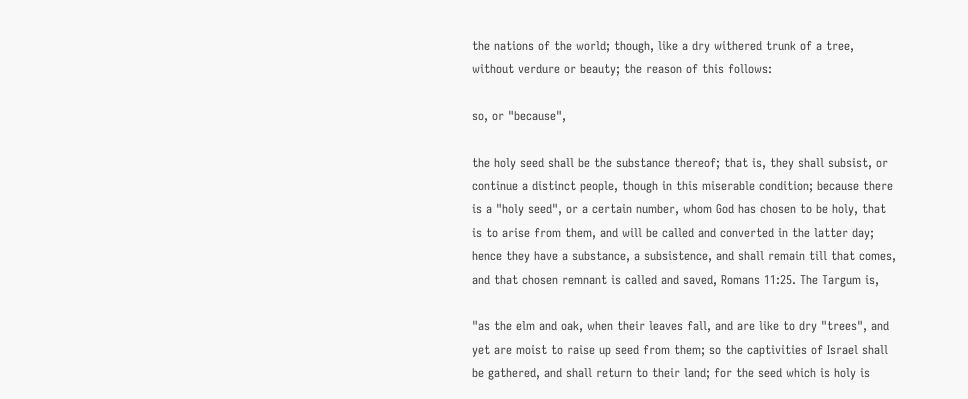the nations of the world; though, like a dry withered trunk of a tree, without verdure or beauty; the reason of this follows:

so, or "because",

the holy seed shall be the substance thereof; that is, they shall subsist, or continue a distinct people, though in this miserable condition; because there is a "holy seed", or a certain number, whom God has chosen to be holy, that is to arise from them, and will be called and converted in the latter day; hence they have a substance, a subsistence, and shall remain till that comes, and that chosen remnant is called and saved, Romans 11:25. The Targum is,

"as the elm and oak, when their leaves fall, and are like to dry "trees", and yet are moist to raise up seed from them; so the captivities of Israel shall be gathered, and shall return to their land; for the seed which is holy is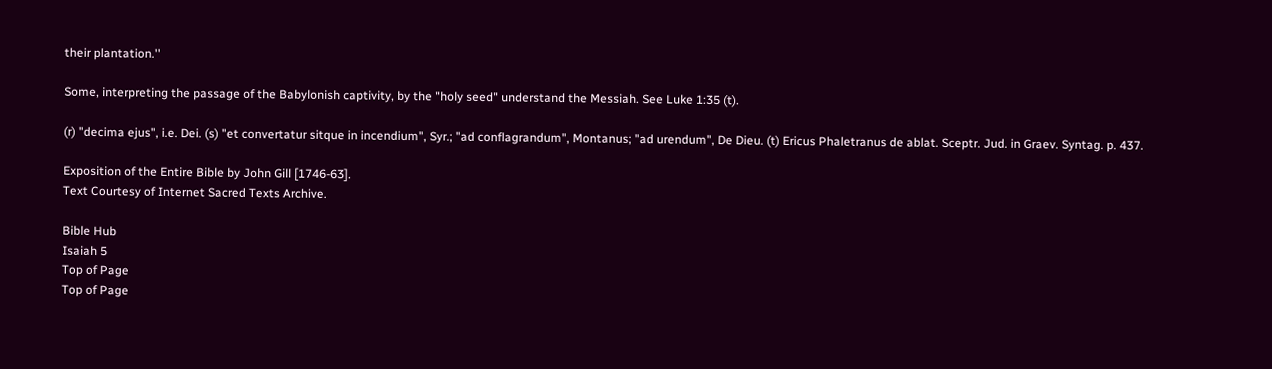their plantation.''

Some, interpreting the passage of the Babylonish captivity, by the "holy seed" understand the Messiah. See Luke 1:35 (t).

(r) "decima ejus", i.e. Dei. (s) "et convertatur sitque in incendium", Syr.; "ad conflagrandum", Montanus; "ad urendum", De Dieu. (t) Ericus Phaletranus de ablat. Sceptr. Jud. in Graev. Syntag. p. 437.

Exposition of the Entire Bible by John Gill [1746-63].
Text Courtesy of Internet Sacred Texts Archive.

Bible Hub
Isaiah 5
Top of Page
Top of Page